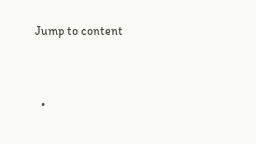Jump to content


  •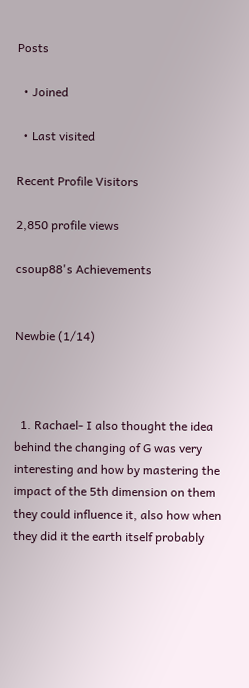Posts

  • Joined

  • Last visited

Recent Profile Visitors

2,850 profile views

csoup88's Achievements


Newbie (1/14)



  1. Rachael- I also thought the idea behind the changing of G was very interesting and how by mastering the impact of the 5th dimension on them they could influence it, also how when they did it the earth itself probably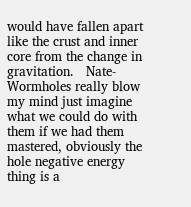would have fallen apart like the crust and inner core from the change in gravitation.   Nate- Wormholes really blow my mind just imagine what we could do with them if we had them mastered, obviously the hole negative energy thing is a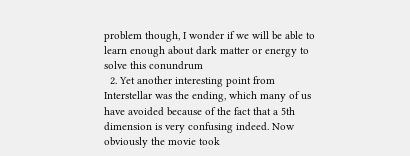problem though, I wonder if we will be able to learn enough about dark matter or energy to solve this conundrum
  2. Yet another interesting point from Interstellar was the ending, which many of us have avoided because of the fact that a 5th dimension is very confusing indeed. Now obviously the movie took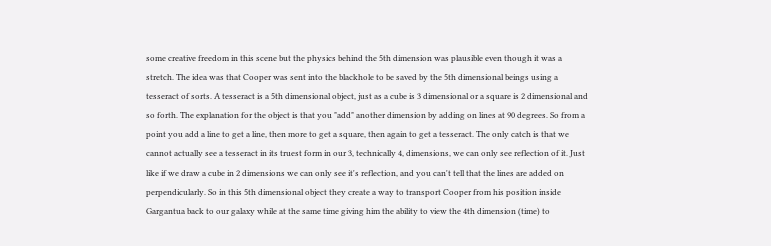some creative freedom in this scene but the physics behind the 5th dimension was plausible even though it was a stretch. The idea was that Cooper was sent into the blackhole to be saved by the 5th dimensional beings using a tesseract of sorts. A tesseract is a 5th dimensional object, just as a cube is 3 dimensional or a square is 2 dimensional and so forth. The explanation for the object is that you "add" another dimension by adding on lines at 90 degrees. So from a point you add a line to get a line, then more to get a square, then again to get a tesseract. The only catch is that we cannot actually see a tesseract in its truest form in our 3, technically 4, dimensions, we can only see reflection of it. Just like if we draw a cube in 2 dimensions we can only see it's reflection, and you can't tell that the lines are added on perpendicularly. So in this 5th dimensional object they create a way to transport Cooper from his position inside Gargantua back to our galaxy while at the same time giving him the ability to view the 4th dimension (time) to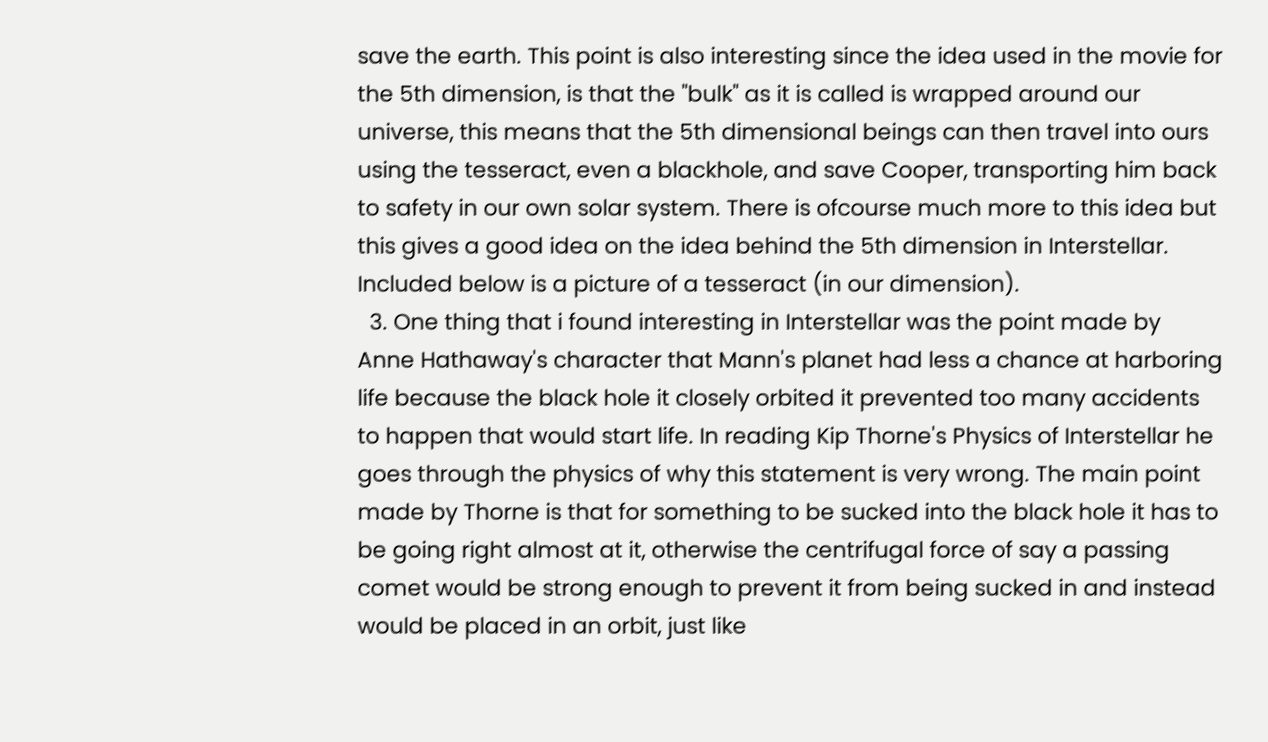save the earth. This point is also interesting since the idea used in the movie for the 5th dimension, is that the "bulk" as it is called is wrapped around our universe, this means that the 5th dimensional beings can then travel into ours using the tesseract, even a blackhole, and save Cooper, transporting him back to safety in our own solar system. There is ofcourse much more to this idea but this gives a good idea on the idea behind the 5th dimension in Interstellar. Included below is a picture of a tesseract (in our dimension).
  3. One thing that i found interesting in Interstellar was the point made by Anne Hathaway's character that Mann's planet had less a chance at harboring life because the black hole it closely orbited it prevented too many accidents to happen that would start life. In reading Kip Thorne's Physics of Interstellar he goes through the physics of why this statement is very wrong. The main point made by Thorne is that for something to be sucked into the black hole it has to be going right almost at it, otherwise the centrifugal force of say a passing comet would be strong enough to prevent it from being sucked in and instead would be placed in an orbit, just like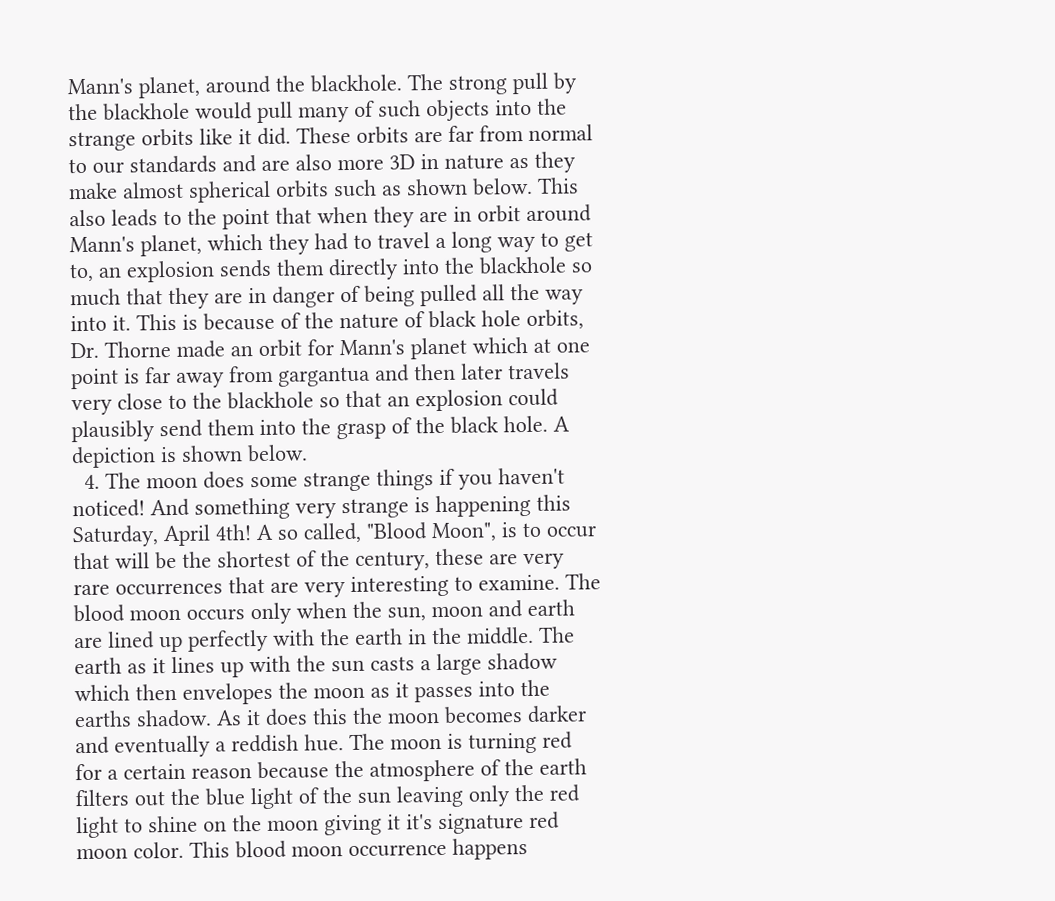Mann's planet, around the blackhole. The strong pull by the blackhole would pull many of such objects into the strange orbits like it did. These orbits are far from normal to our standards and are also more 3D in nature as they make almost spherical orbits such as shown below. This also leads to the point that when they are in orbit around Mann's planet, which they had to travel a long way to get to, an explosion sends them directly into the blackhole so much that they are in danger of being pulled all the way into it. This is because of the nature of black hole orbits, Dr. Thorne made an orbit for Mann's planet which at one point is far away from gargantua and then later travels very close to the blackhole so that an explosion could plausibly send them into the grasp of the black hole. A depiction is shown below.
  4. The moon does some strange things if you haven't noticed! And something very strange is happening this Saturday, April 4th! A so called, "Blood Moon", is to occur that will be the shortest of the century, these are very rare occurrences that are very interesting to examine. The blood moon occurs only when the sun, moon and earth are lined up perfectly with the earth in the middle. The earth as it lines up with the sun casts a large shadow which then envelopes the moon as it passes into the earths shadow. As it does this the moon becomes darker and eventually a reddish hue. The moon is turning red for a certain reason because the atmosphere of the earth filters out the blue light of the sun leaving only the red light to shine on the moon giving it it's signature red moon color. This blood moon occurrence happens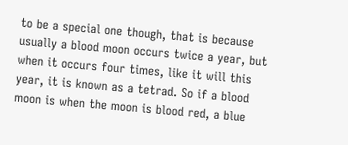to be a special one though, that is because usually a blood moon occurs twice a year, but when it occurs four times, like it will this year, it is known as a tetrad. So if a blood moon is when the moon is blood red, a blue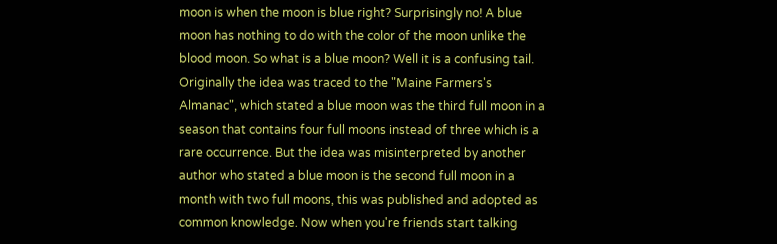moon is when the moon is blue right? Surprisingly no! A blue moon has nothing to do with the color of the moon unlike the blood moon. So what is a blue moon? Well it is a confusing tail. Originally the idea was traced to the "Maine Farmers's Almanac", which stated a blue moon was the third full moon in a season that contains four full moons instead of three which is a rare occurrence. But the idea was misinterpreted by another author who stated a blue moon is the second full moon in a month with two full moons, this was published and adopted as common knowledge. Now when you're friends start talking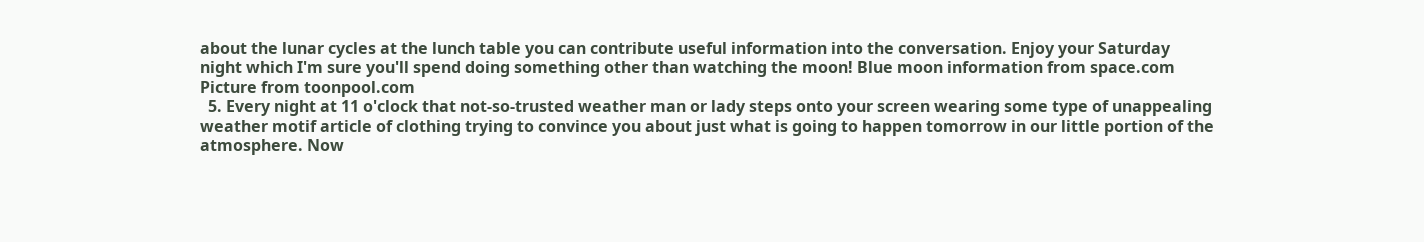about the lunar cycles at the lunch table you can contribute useful information into the conversation. Enjoy your Saturday night which I'm sure you'll spend doing something other than watching the moon! Blue moon information from space.com Picture from toonpool.com
  5. Every night at 11 o'clock that not-so-trusted weather man or lady steps onto your screen wearing some type of unappealing weather motif article of clothing trying to convince you about just what is going to happen tomorrow in our little portion of the atmosphere. Now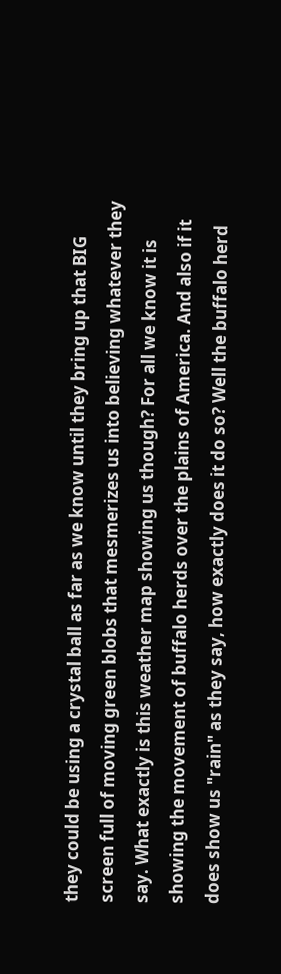they could be using a crystal ball as far as we know until they bring up that BIG screen full of moving green blobs that mesmerizes us into believing whatever they say. What exactly is this weather map showing us though? For all we know it is showing the movement of buffalo herds over the plains of America. And also if it does show us "rain" as they say, how exactly does it do so? Well the buffalo herd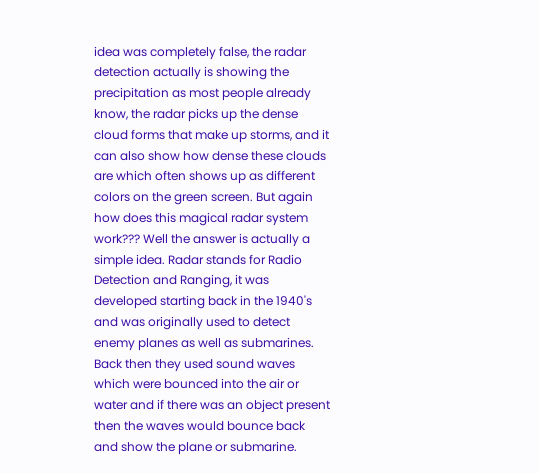idea was completely false, the radar detection actually is showing the precipitation as most people already know, the radar picks up the dense cloud forms that make up storms, and it can also show how dense these clouds are which often shows up as different colors on the green screen. But again how does this magical radar system work??? Well the answer is actually a simple idea. Radar stands for Radio Detection and Ranging, it was developed starting back in the 1940's and was originally used to detect enemy planes as well as submarines. Back then they used sound waves which were bounced into the air or water and if there was an object present then the waves would bounce back and show the plane or submarine.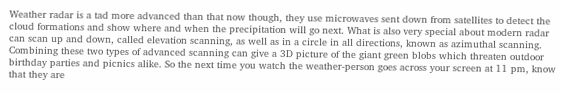Weather radar is a tad more advanced than that now though, they use microwaves sent down from satellites to detect the cloud formations and show where and when the precipitation will go next. What is also very special about modern radar can scan up and down, called elevation scanning, as well as in a circle in all directions, known as azimuthal scanning. Combining these two types of advanced scanning can give a 3D picture of the giant green blobs which threaten outdoor birthday parties and picnics alike. So the next time you watch the weather-person goes across your screen at 11 pm, know that they are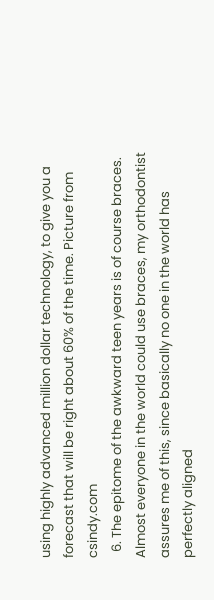using highly advanced million dollar technology, to give you a forecast that will be right about 60% of the time. Picture from csindy.com
  6. The epitome of the awkward teen years is of course braces. Almost everyone in the world could use braces, my orthodontist assures me of this, since basically no one in the world has perfectly aligned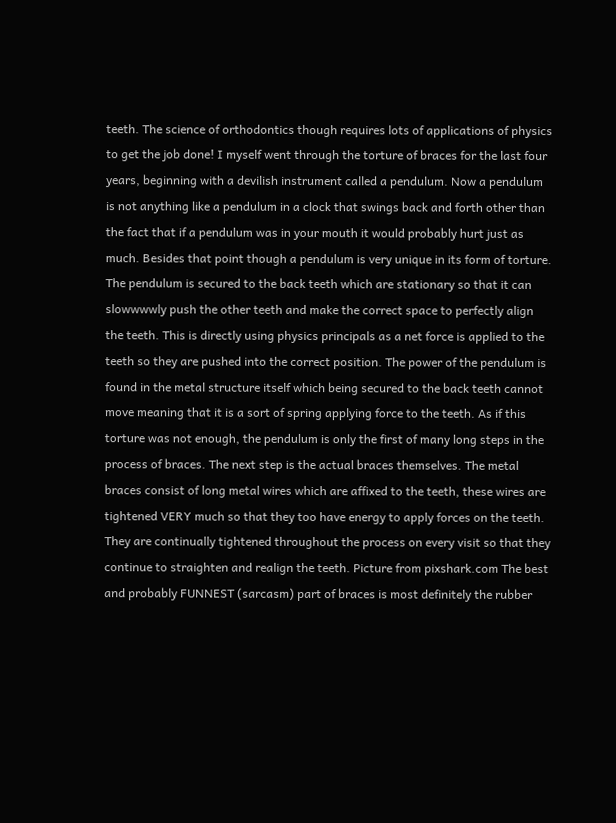teeth. The science of orthodontics though requires lots of applications of physics to get the job done! I myself went through the torture of braces for the last four years, beginning with a devilish instrument called a pendulum. Now a pendulum is not anything like a pendulum in a clock that swings back and forth other than the fact that if a pendulum was in your mouth it would probably hurt just as much. Besides that point though a pendulum is very unique in its form of torture. The pendulum is secured to the back teeth which are stationary so that it can slowwwwly push the other teeth and make the correct space to perfectly align the teeth. This is directly using physics principals as a net force is applied to the teeth so they are pushed into the correct position. The power of the pendulum is found in the metal structure itself which being secured to the back teeth cannot move meaning that it is a sort of spring applying force to the teeth. As if this torture was not enough, the pendulum is only the first of many long steps in the process of braces. The next step is the actual braces themselves. The metal braces consist of long metal wires which are affixed to the teeth, these wires are tightened VERY much so that they too have energy to apply forces on the teeth. They are continually tightened throughout the process on every visit so that they continue to straighten and realign the teeth. Picture from pixshark.com The best and probably FUNNEST (sarcasm) part of braces is most definitely the rubber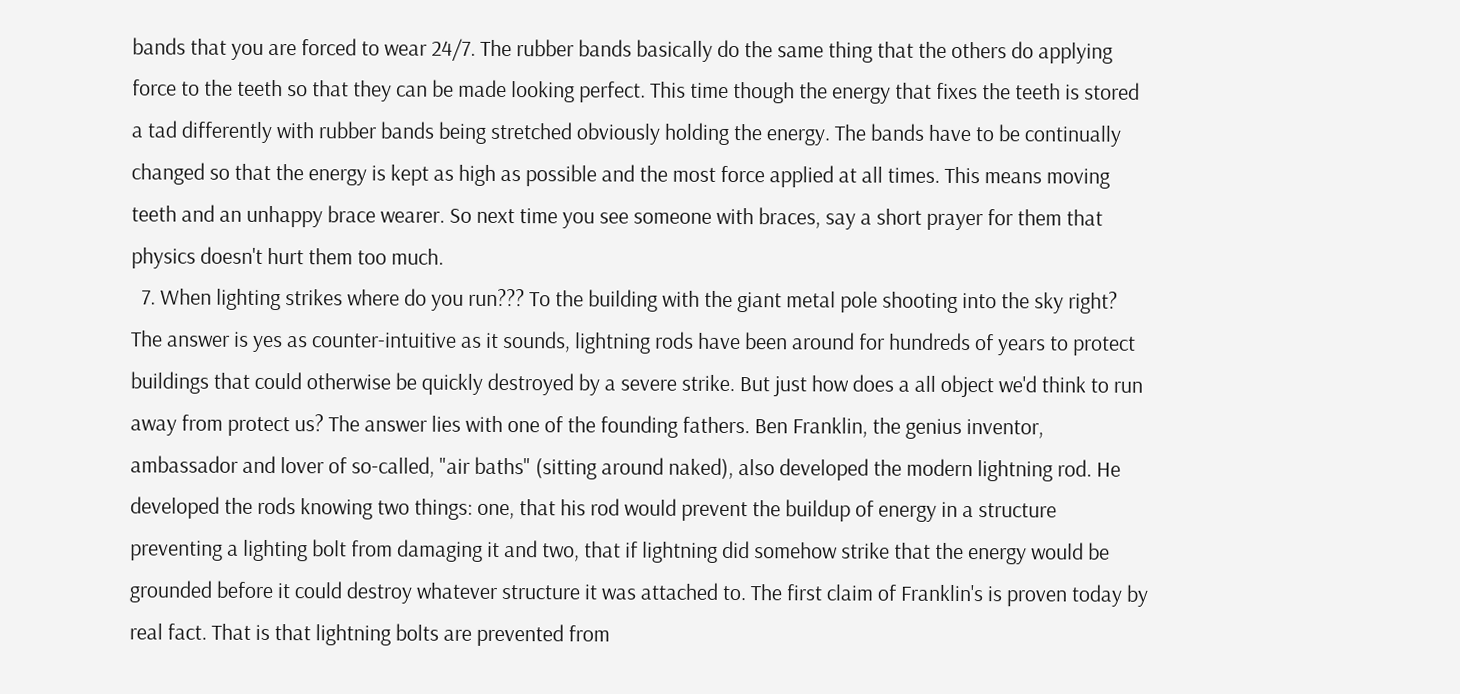bands that you are forced to wear 24/7. The rubber bands basically do the same thing that the others do applying force to the teeth so that they can be made looking perfect. This time though the energy that fixes the teeth is stored a tad differently with rubber bands being stretched obviously holding the energy. The bands have to be continually changed so that the energy is kept as high as possible and the most force applied at all times. This means moving teeth and an unhappy brace wearer. So next time you see someone with braces, say a short prayer for them that physics doesn't hurt them too much.
  7. When lighting strikes where do you run??? To the building with the giant metal pole shooting into the sky right? The answer is yes as counter-intuitive as it sounds, lightning rods have been around for hundreds of years to protect buildings that could otherwise be quickly destroyed by a severe strike. But just how does a all object we'd think to run away from protect us? The answer lies with one of the founding fathers. Ben Franklin, the genius inventor, ambassador and lover of so-called, "air baths" (sitting around naked), also developed the modern lightning rod. He developed the rods knowing two things: one, that his rod would prevent the buildup of energy in a structure preventing a lighting bolt from damaging it and two, that if lightning did somehow strike that the energy would be grounded before it could destroy whatever structure it was attached to. The first claim of Franklin's is proven today by real fact. That is that lightning bolts are prevented from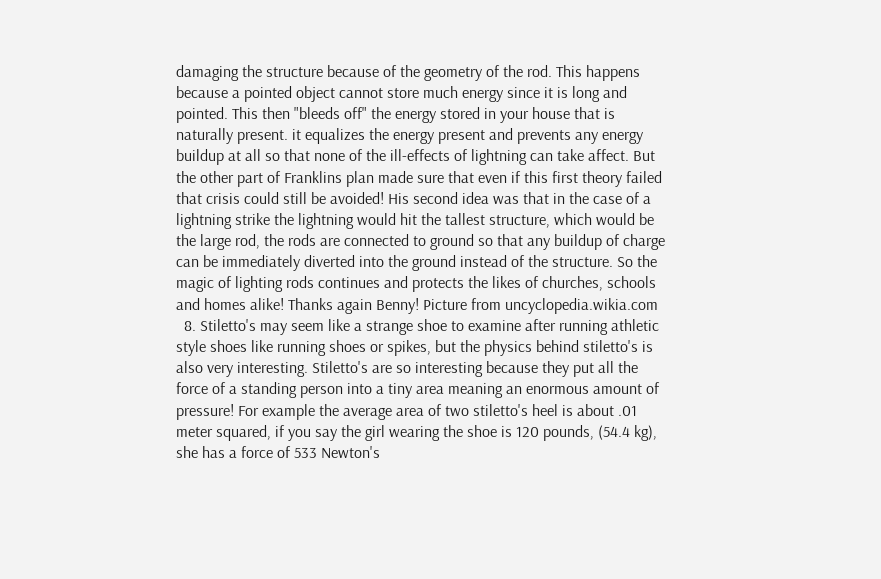damaging the structure because of the geometry of the rod. This happens because a pointed object cannot store much energy since it is long and pointed. This then "bleeds off" the energy stored in your house that is naturally present. it equalizes the energy present and prevents any energy buildup at all so that none of the ill-effects of lightning can take affect. But the other part of Franklins plan made sure that even if this first theory failed that crisis could still be avoided! His second idea was that in the case of a lightning strike the lightning would hit the tallest structure, which would be the large rod, the rods are connected to ground so that any buildup of charge can be immediately diverted into the ground instead of the structure. So the magic of lighting rods continues and protects the likes of churches, schools and homes alike! Thanks again Benny! Picture from uncyclopedia.wikia.com
  8. Stiletto's may seem like a strange shoe to examine after running athletic style shoes like running shoes or spikes, but the physics behind stiletto's is also very interesting. Stiletto's are so interesting because they put all the force of a standing person into a tiny area meaning an enormous amount of pressure! For example the average area of two stiletto's heel is about .01 meter squared, if you say the girl wearing the shoe is 120 pounds, (54.4 kg), she has a force of 533 Newton's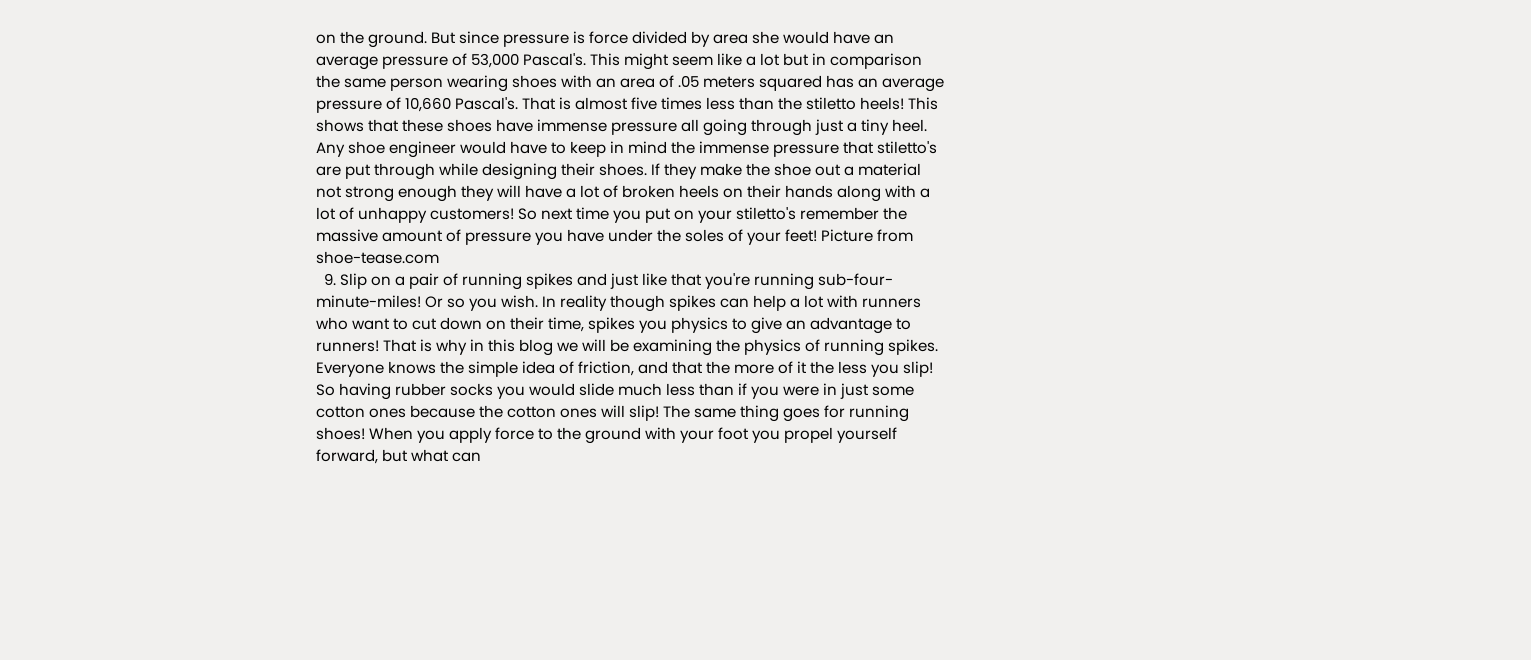on the ground. But since pressure is force divided by area she would have an average pressure of 53,000 Pascal's. This might seem like a lot but in comparison the same person wearing shoes with an area of .05 meters squared has an average pressure of 10,660 Pascal's. That is almost five times less than the stiletto heels! This shows that these shoes have immense pressure all going through just a tiny heel. Any shoe engineer would have to keep in mind the immense pressure that stiletto's are put through while designing their shoes. If they make the shoe out a material not strong enough they will have a lot of broken heels on their hands along with a lot of unhappy customers! So next time you put on your stiletto's remember the massive amount of pressure you have under the soles of your feet! Picture from shoe-tease.com
  9. Slip on a pair of running spikes and just like that you're running sub-four-minute-miles! Or so you wish. In reality though spikes can help a lot with runners who want to cut down on their time, spikes you physics to give an advantage to runners! That is why in this blog we will be examining the physics of running spikes. Everyone knows the simple idea of friction, and that the more of it the less you slip! So having rubber socks you would slide much less than if you were in just some cotton ones because the cotton ones will slip! The same thing goes for running shoes! When you apply force to the ground with your foot you propel yourself forward, but what can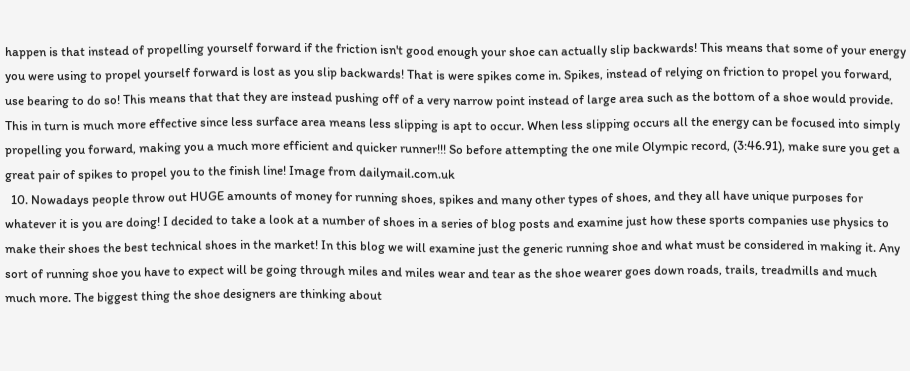happen is that instead of propelling yourself forward if the friction isn't good enough your shoe can actually slip backwards! This means that some of your energy you were using to propel yourself forward is lost as you slip backwards! That is were spikes come in. Spikes, instead of relying on friction to propel you forward, use bearing to do so! This means that that they are instead pushing off of a very narrow point instead of large area such as the bottom of a shoe would provide. This in turn is much more effective since less surface area means less slipping is apt to occur. When less slipping occurs all the energy can be focused into simply propelling you forward, making you a much more efficient and quicker runner!!! So before attempting the one mile Olympic record, (3:46.91), make sure you get a great pair of spikes to propel you to the finish line! Image from dailymail.com.uk
  10. Nowadays people throw out HUGE amounts of money for running shoes, spikes and many other types of shoes, and they all have unique purposes for whatever it is you are doing! I decided to take a look at a number of shoes in a series of blog posts and examine just how these sports companies use physics to make their shoes the best technical shoes in the market! In this blog we will examine just the generic running shoe and what must be considered in making it. Any sort of running shoe you have to expect will be going through miles and miles wear and tear as the shoe wearer goes down roads, trails, treadmills and much much more. The biggest thing the shoe designers are thinking about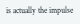is actually the impulse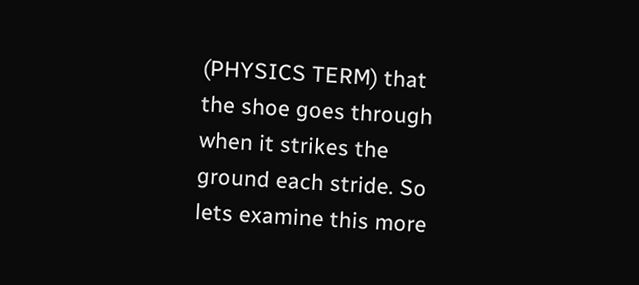(PHYSICS TERM) that the shoe goes through when it strikes the ground each stride. So lets examine this more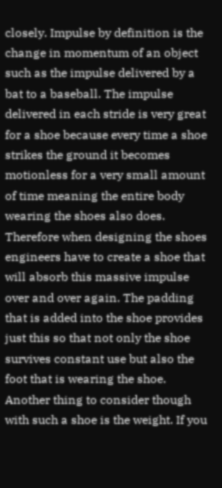closely. Impulse by definition is the change in momentum of an object such as the impulse delivered by a bat to a baseball. The impulse delivered in each stride is very great for a shoe because every time a shoe strikes the ground it becomes motionless for a very small amount of time meaning the entire body wearing the shoes also does. Therefore when designing the shoes engineers have to create a shoe that will absorb this massive impulse over and over again. The padding that is added into the shoe provides just this so that not only the shoe survives constant use but also the foot that is wearing the shoe. Another thing to consider though with such a shoe is the weight. If you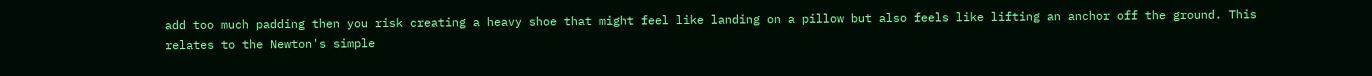add too much padding then you risk creating a heavy shoe that might feel like landing on a pillow but also feels like lifting an anchor off the ground. This relates to the Newton's simple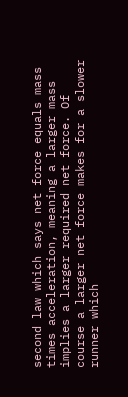second law which says net force equals mass times acceleration, meaning a larger mass implies a larger required net force. Of course a larger net force makes for a slower runner which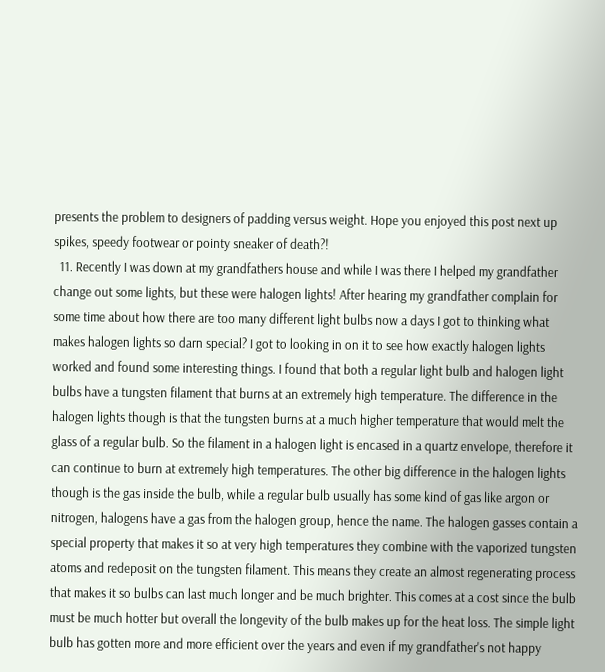presents the problem to designers of padding versus weight. Hope you enjoyed this post next up spikes, speedy footwear or pointy sneaker of death?!
  11. Recently I was down at my grandfathers house and while I was there I helped my grandfather change out some lights, but these were halogen lights! After hearing my grandfather complain for some time about how there are too many different light bulbs now a days I got to thinking what makes halogen lights so darn special? I got to looking in on it to see how exactly halogen lights worked and found some interesting things. I found that both a regular light bulb and halogen light bulbs have a tungsten filament that burns at an extremely high temperature. The difference in the halogen lights though is that the tungsten burns at a much higher temperature that would melt the glass of a regular bulb. So the filament in a halogen light is encased in a quartz envelope, therefore it can continue to burn at extremely high temperatures. The other big difference in the halogen lights though is the gas inside the bulb, while a regular bulb usually has some kind of gas like argon or nitrogen, halogens have a gas from the halogen group, hence the name. The halogen gasses contain a special property that makes it so at very high temperatures they combine with the vaporized tungsten atoms and redeposit on the tungsten filament. This means they create an almost regenerating process that makes it so bulbs can last much longer and be much brighter. This comes at a cost since the bulb must be much hotter but overall the longevity of the bulb makes up for the heat loss. The simple light bulb has gotten more and more efficient over the years and even if my grandfather's not happy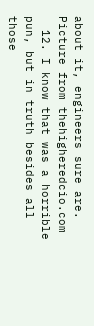about it, engineers sure are. Picture from thehigheredcio.com
  12. I know that was a horrible pun, but in truth besides all those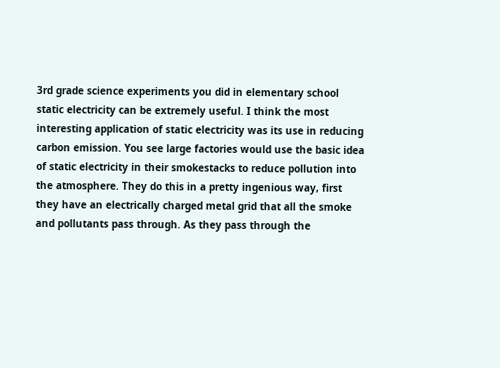3rd grade science experiments you did in elementary school static electricity can be extremely useful. I think the most interesting application of static electricity was its use in reducing carbon emission. You see large factories would use the basic idea of static electricity in their smokestacks to reduce pollution into the atmosphere. They do this in a pretty ingenious way, first they have an electrically charged metal grid that all the smoke and pollutants pass through. As they pass through the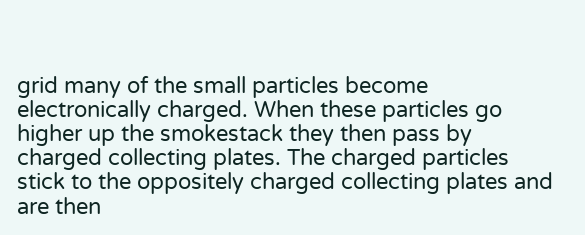grid many of the small particles become electronically charged. When these particles go higher up the smokestack they then pass by charged collecting plates. The charged particles stick to the oppositely charged collecting plates and are then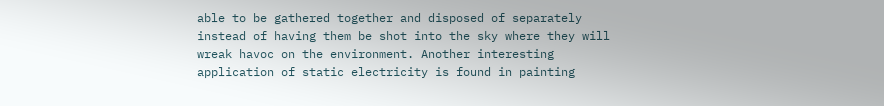able to be gathered together and disposed of separately instead of having them be shot into the sky where they will wreak havoc on the environment. Another interesting application of static electricity is found in painting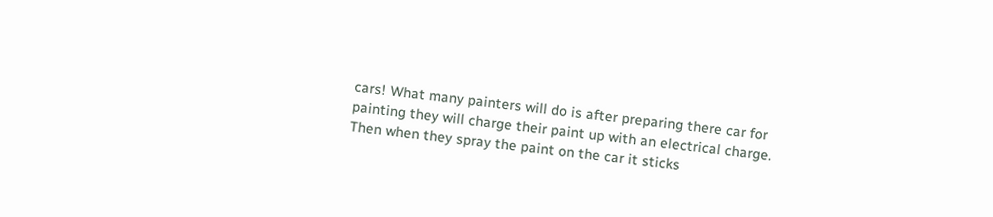cars! What many painters will do is after preparing there car for painting they will charge their paint up with an electrical charge. Then when they spray the paint on the car it sticks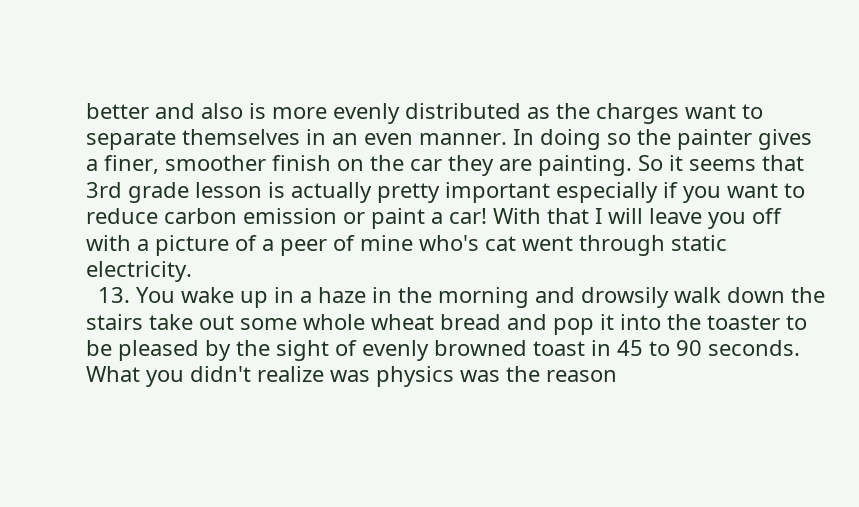better and also is more evenly distributed as the charges want to separate themselves in an even manner. In doing so the painter gives a finer, smoother finish on the car they are painting. So it seems that 3rd grade lesson is actually pretty important especially if you want to reduce carbon emission or paint a car! With that I will leave you off with a picture of a peer of mine who's cat went through static electricity.
  13. You wake up in a haze in the morning and drowsily walk down the stairs take out some whole wheat bread and pop it into the toaster to be pleased by the sight of evenly browned toast in 45 to 90 seconds. What you didn't realize was physics was the reason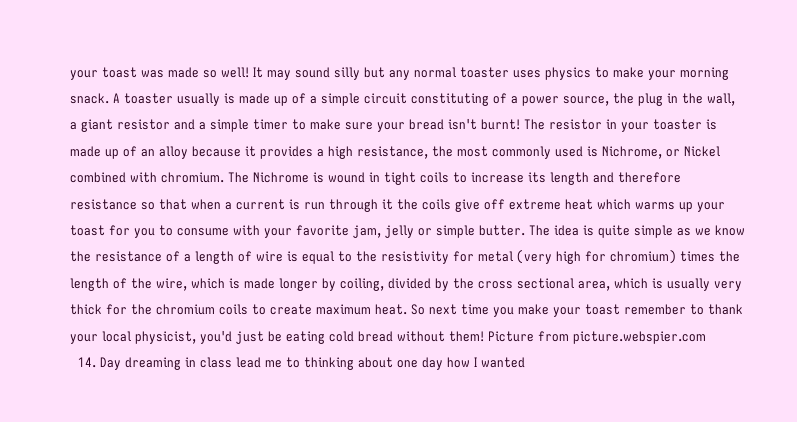your toast was made so well! It may sound silly but any normal toaster uses physics to make your morning snack. A toaster usually is made up of a simple circuit constituting of a power source, the plug in the wall, a giant resistor and a simple timer to make sure your bread isn't burnt! The resistor in your toaster is made up of an alloy because it provides a high resistance, the most commonly used is Nichrome, or Nickel combined with chromium. The Nichrome is wound in tight coils to increase its length and therefore resistance so that when a current is run through it the coils give off extreme heat which warms up your toast for you to consume with your favorite jam, jelly or simple butter. The idea is quite simple as we know the resistance of a length of wire is equal to the resistivity for metal (very high for chromium) times the length of the wire, which is made longer by coiling, divided by the cross sectional area, which is usually very thick for the chromium coils to create maximum heat. So next time you make your toast remember to thank your local physicist, you'd just be eating cold bread without them! Picture from picture.webspier.com
  14. Day dreaming in class lead me to thinking about one day how I wanted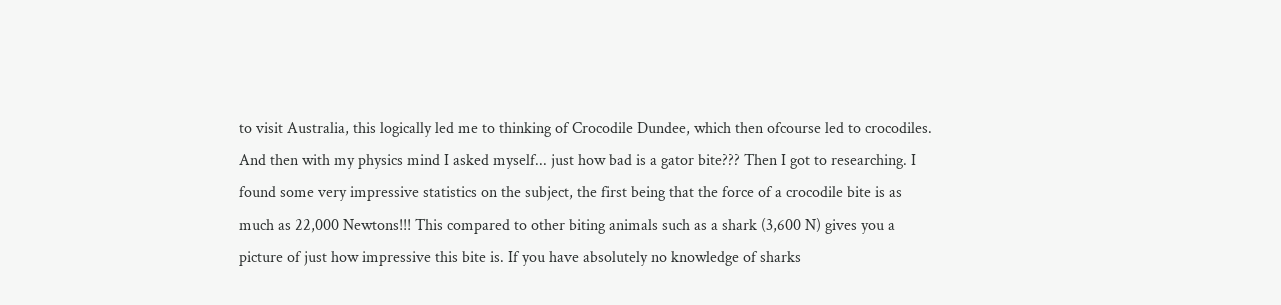to visit Australia, this logically led me to thinking of Crocodile Dundee, which then ofcourse led to crocodiles. And then with my physics mind I asked myself... just how bad is a gator bite??? Then I got to researching. I found some very impressive statistics on the subject, the first being that the force of a crocodile bite is as much as 22,000 Newtons!!! This compared to other biting animals such as a shark (3,600 N) gives you a picture of just how impressive this bite is. If you have absolutely no knowledge of sharks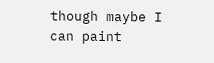though maybe I can paint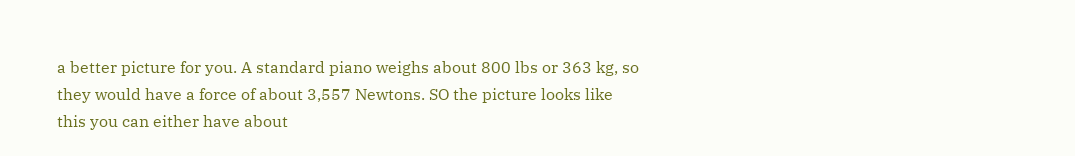a better picture for you. A standard piano weighs about 800 lbs or 363 kg, so they would have a force of about 3,557 Newtons. SO the picture looks like this you can either have about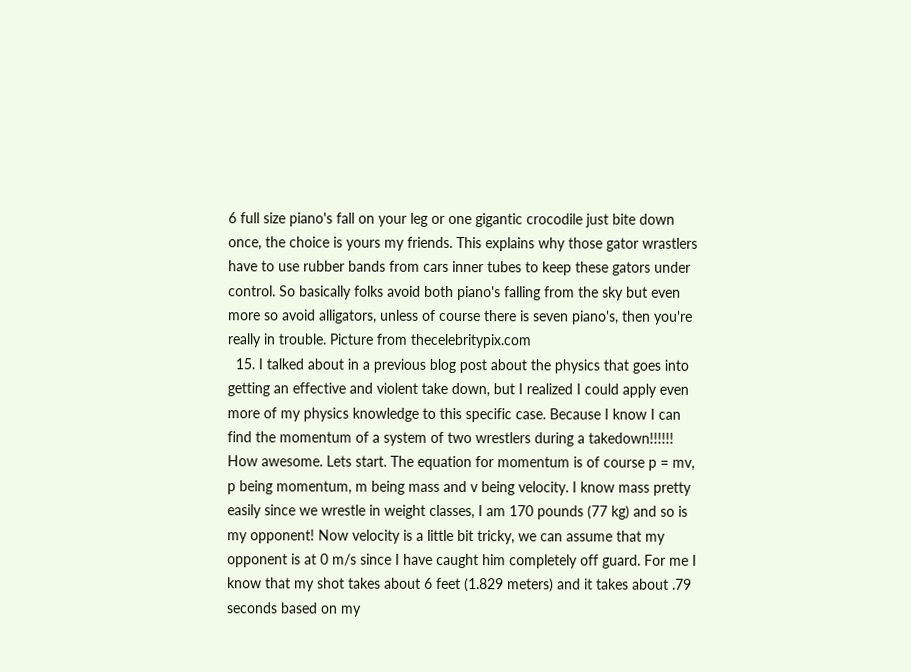6 full size piano's fall on your leg or one gigantic crocodile just bite down once, the choice is yours my friends. This explains why those gator wrastlers have to use rubber bands from cars inner tubes to keep these gators under control. So basically folks avoid both piano's falling from the sky but even more so avoid alligators, unless of course there is seven piano's, then you're really in trouble. Picture from thecelebritypix.com
  15. I talked about in a previous blog post about the physics that goes into getting an effective and violent take down, but I realized I could apply even more of my physics knowledge to this specific case. Because I know I can find the momentum of a system of two wrestlers during a takedown!!!!!! How awesome. Lets start. The equation for momentum is of course p = mv, p being momentum, m being mass and v being velocity. I know mass pretty easily since we wrestle in weight classes, I am 170 pounds (77 kg) and so is my opponent! Now velocity is a little bit tricky, we can assume that my opponent is at 0 m/s since I have caught him completely off guard. For me I know that my shot takes about 6 feet (1.829 meters) and it takes about .79 seconds based on my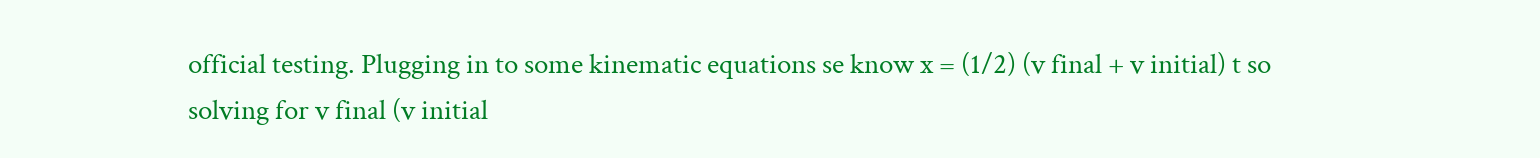official testing. Plugging in to some kinematic equations se know x = (1/2) (v final + v initial) t so solving for v final (v initial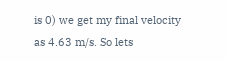is 0) we get my final velocity as 4.63 m/s. So lets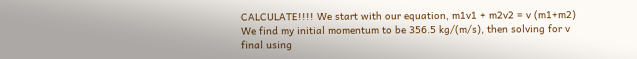CALCULATE!!!! We start with our equation, m1v1 + m2v2 = v (m1+m2) We find my initial momentum to be 356.5 kg/(m/s), then solving for v final using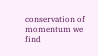conservation of momentum we find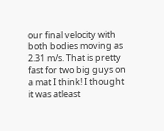our final velocity with both bodies moving as 2.31 m/s. That is pretty fast for two big guys on a mat I think! I thought it was atleast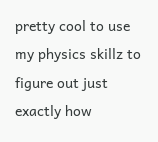pretty cool to use my physics skillz to figure out just exactly how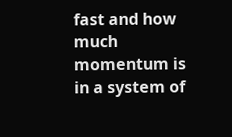fast and how much momentum is in a system of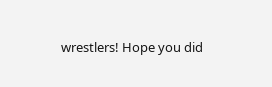wrestlers! Hope you did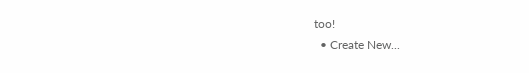too!
  • Create New...